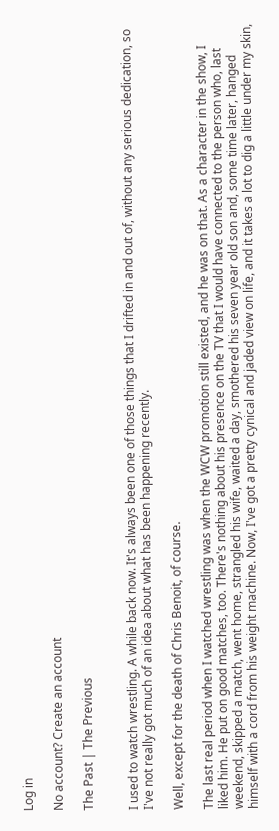Log in

No account? Create an account

The Past | The Previous


I used to watch wrestling. A while back now. It's always been one of those things that I drifted in and out of, without any serious dedication, so I've not really got much of an idea about what has been happening recently.

Well, except for the death of Chris Benoit, of course.

The last real period when I watched wrestling was when the WCW promotion still existed, and he was on that. As a character in the show, I liked him. He put on good matches, too. There's nothing about his presence on the TV that I would have connected to the person who, last weekend, skipped a match, went home, strangled his wife, waited a day, smothered his seven year old son and, some time later, hanged himself with a cord from his weight machine. Now, I've got a pretty cynical and jaded view on life, and it takes a lot to dig a little under my skin,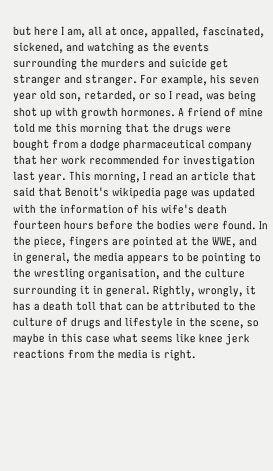but here I am, all at once, appalled, fascinated, sickened, and watching as the events surrounding the murders and suicide get stranger and stranger. For example, his seven year old son, retarded, or so I read, was being shot up with growth hormones. A friend of mine told me this morning that the drugs were bought from a dodge pharmaceutical company that her work recommended for investigation last year. This morning, I read an article that said that Benoit's wikipedia page was updated with the information of his wife's death fourteen hours before the bodies were found. In the piece, fingers are pointed at the WWE, and in general, the media appears to be pointing to the wrestling organisation, and the culture surrounding it in general. Rightly, wrongly, it has a death toll that can be attributed to the culture of drugs and lifestyle in the scene, so maybe in this case what seems like knee jerk reactions from the media is right.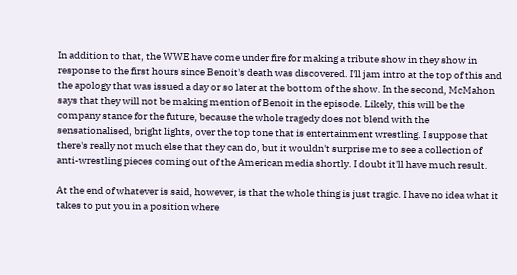In addition to that, the WWE have come under fire for making a tribute show in they show in response to the first hours since Benoit's death was discovered. I'll jam intro at the top of this and the apology that was issued a day or so later at the bottom of the show. In the second, McMahon says that they will not be making mention of Benoit in the episode. Likely, this will be the company stance for the future, because the whole tragedy does not blend with the sensationalised, bright lights, over the top tone that is entertainment wrestling. I suppose that there's really not much else that they can do, but it wouldn't surprise me to see a collection of anti-wrestling pieces coming out of the American media shortly. I doubt it'll have much result.

At the end of whatever is said, however, is that the whole thing is just tragic. I have no idea what it takes to put you in a position where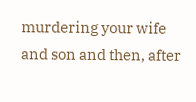murdering your wife and son and then, after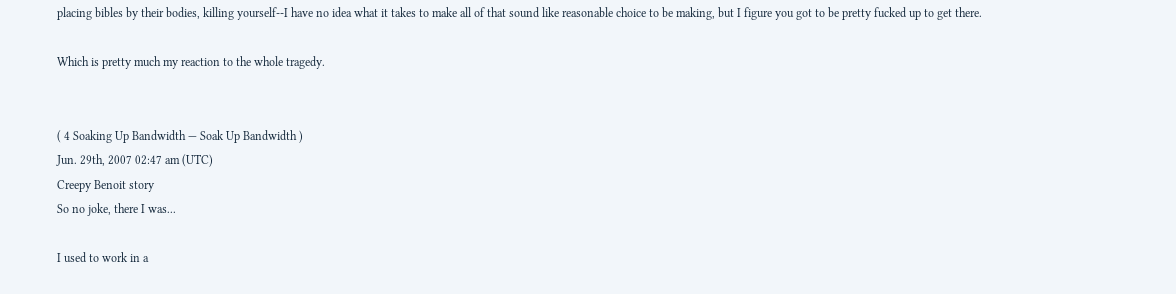placing bibles by their bodies, killing yourself--I have no idea what it takes to make all of that sound like reasonable choice to be making, but I figure you got to be pretty fucked up to get there.

Which is pretty much my reaction to the whole tragedy.


( 4 Soaking Up Bandwidth — Soak Up Bandwidth )
Jun. 29th, 2007 02:47 am (UTC)
Creepy Benoit story
So no joke, there I was...

I used to work in a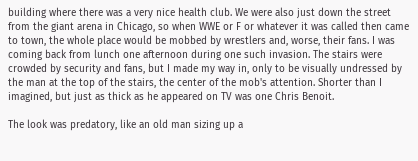building where there was a very nice health club. We were also just down the street from the giant arena in Chicago, so when WWE or F or whatever it was called then came to town, the whole place would be mobbed by wrestlers and, worse, their fans. I was coming back from lunch one afternoon during one such invasion. The stairs were crowded by security and fans, but I made my way in, only to be visually undressed by the man at the top of the stairs, the center of the mob's attention. Shorter than I imagined, but just as thick as he appeared on TV was one Chris Benoit.

The look was predatory, like an old man sizing up a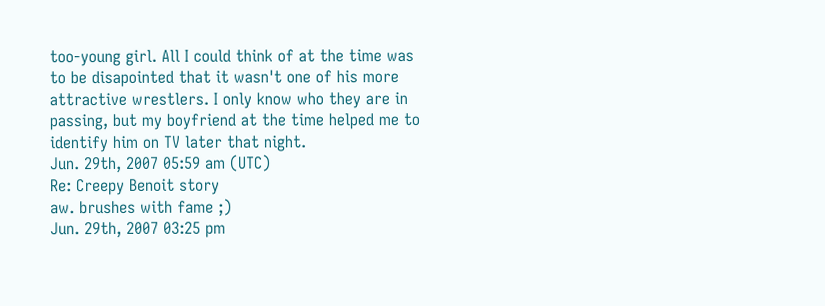too-young girl. All I could think of at the time was to be disapointed that it wasn't one of his more attractive wrestlers. I only know who they are in passing, but my boyfriend at the time helped me to identify him on TV later that night.
Jun. 29th, 2007 05:59 am (UTC)
Re: Creepy Benoit story
aw. brushes with fame ;)
Jun. 29th, 2007 03:25 pm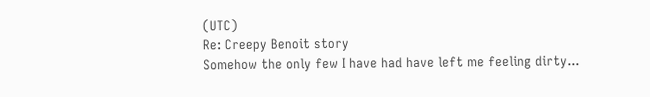(UTC)
Re: Creepy Benoit story
Somehow the only few I have had have left me feeling dirty...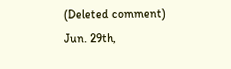(Deleted comment)
Jun. 29th,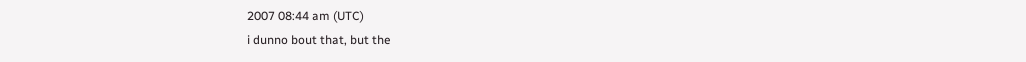2007 08:44 am (UTC)
i dunno bout that, but the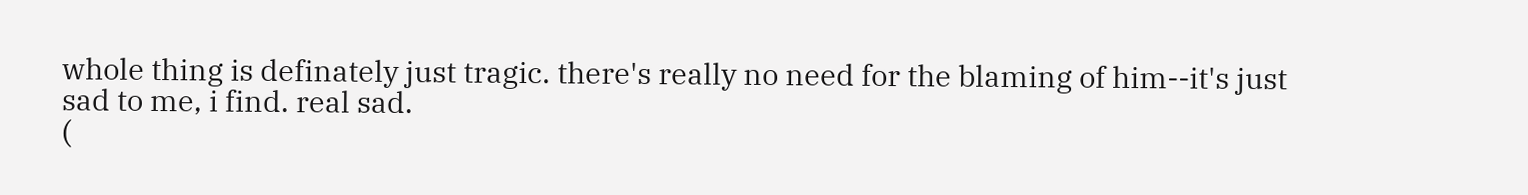whole thing is definately just tragic. there's really no need for the blaming of him--it's just sad to me, i find. real sad.
(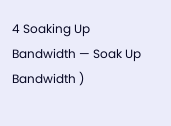4 Soaking Up Bandwidth — Soak Up Bandwidth )